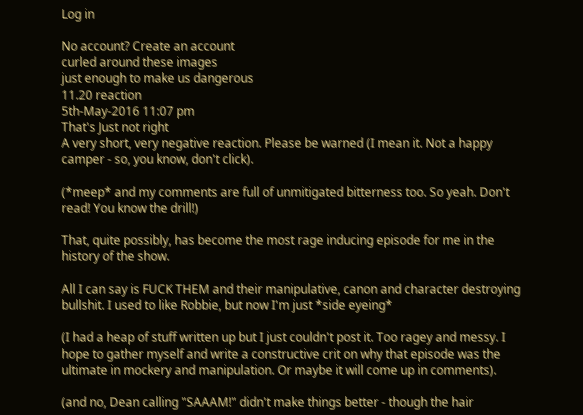Log in

No account? Create an account
curled around these images
just enough to make us dangerous
11.20 reaction
5th-May-2016 11:07 pm
That's Just not right
A very short, very negative reaction. Please be warned (I mean it. Not a happy camper - so, you know, don't click).

(*meep* and my comments are full of unmitigated bitterness too. So yeah. Don't read! You know the drill!)

That, quite possibly, has become the most rage inducing episode for me in the history of the show.

All I can say is FUCK THEM and their manipulative, canon and character destroying bullshit. I used to like Robbie, but now I'm just *side eyeing*

(I had a heap of stuff written up but I just couldn't post it. Too ragey and messy. I hope to gather myself and write a constructive crit on why that episode was the ultimate in mockery and manipulation. Or maybe it will come up in comments).

(and no, Dean calling "SAAAM!" didn't make things better - though the hair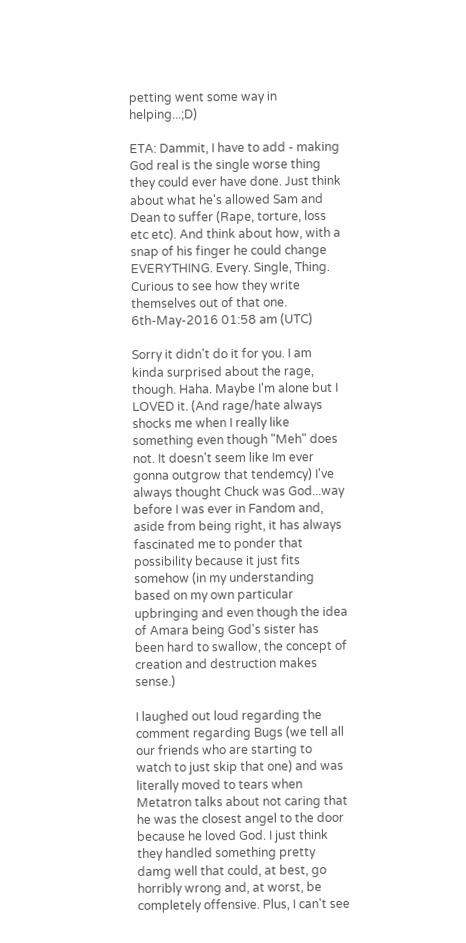petting went some way in helping...;D)

ETA: Dammit, I have to add - making God real is the single worse thing they could ever have done. Just think about what he's allowed Sam and Dean to suffer (Rape, torture, loss etc etc). And think about how, with a snap of his finger he could change EVERYTHING. Every. Single, Thing. Curious to see how they write themselves out of that one.
6th-May-2016 01:58 am (UTC)

Sorry it didn't do it for you. I am kinda surprised about the rage, though. Haha. Maybe I'm alone but I LOVED it. (And rage/hate always shocks me when I really like something even though "Meh" does not. It doesn't seem like Im ever gonna outgrow that tendemcy) I've always thought Chuck was God...way before I was ever in Fandom and, aside from being right, it has always fascinated me to ponder that possibility because it just fits somehow (in my understanding based on my own particular upbringing and even though the idea of Amara being God's sister has been hard to swallow, the concept of creation and destruction makes sense.)

I laughed out loud regarding the comment regarding Bugs (we tell all our friends who are starting to watch to just skip that one) and was literally moved to tears when Metatron talks about not caring that he was the closest angel to the door because he loved God. I just think they handled something pretty damg well that could, at best, go horribly wrong and, at worst, be completely offensive. Plus, I can't see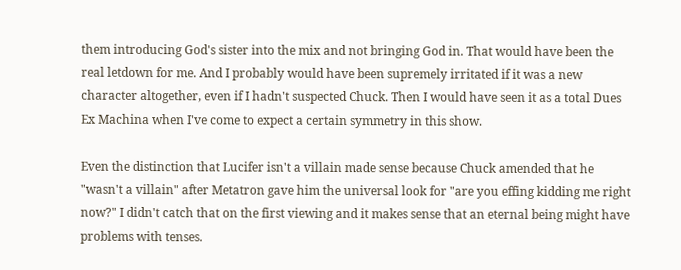them introducing God's sister into the mix and not bringing God in. That would have been the real letdown for me. And I probably would have been supremely irritated if it was a new character altogether, even if I hadn't suspected Chuck. Then I would have seen it as a total Dues Ex Machina when I've come to expect a certain symmetry in this show.

Even the distinction that Lucifer isn't a villain made sense because Chuck amended that he "wasn't a villain" after Metatron gave him the universal look for "are you effing kidding me right now?" I didn't catch that on the first viewing and it makes sense that an eternal being might have problems with tenses.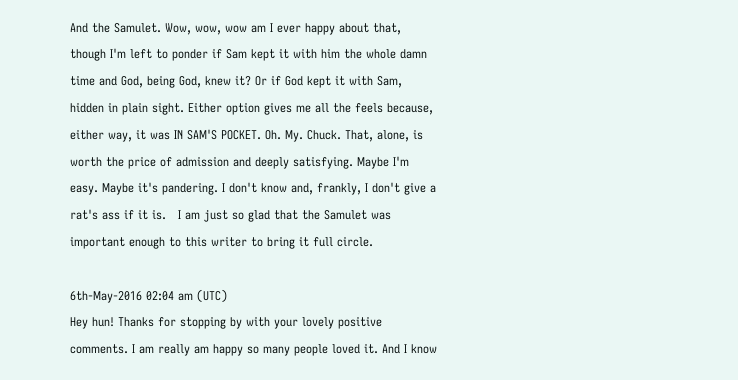And the Samulet. Wow, wow, wow am I ever happy about that, though I'm left to ponder if Sam kept it with him the whole damn time and God, being God, knew it? Or if God kept it with Sam, hidden in plain sight. Either option gives me all the feels because, either way, it was IN SAM'S POCKET. Oh. My. Chuck. That, alone, is worth the price of admission and deeply satisfying. Maybe I'm easy. Maybe it's pandering. I don't know and, frankly, I don't give a rat's ass if it is.   I am just so glad that the Samulet was important enough to this writer to bring it full circle.

6th-May-2016 02:04 am (UTC)
Hey hun! Thanks for stopping by with your lovely positive comments. I am really am happy so many people loved it. And I know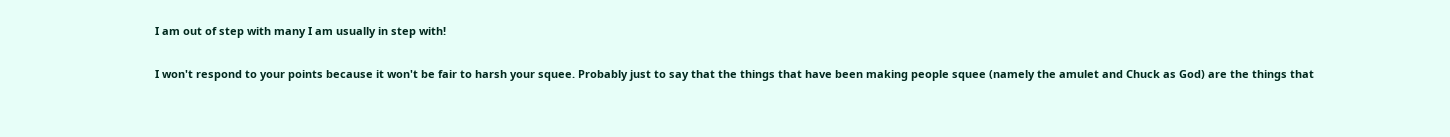I am out of step with many I am usually in step with!

I won't respond to your points because it won't be fair to harsh your squee. Probably just to say that the things that have been making people squee (namely the amulet and Chuck as God) are the things that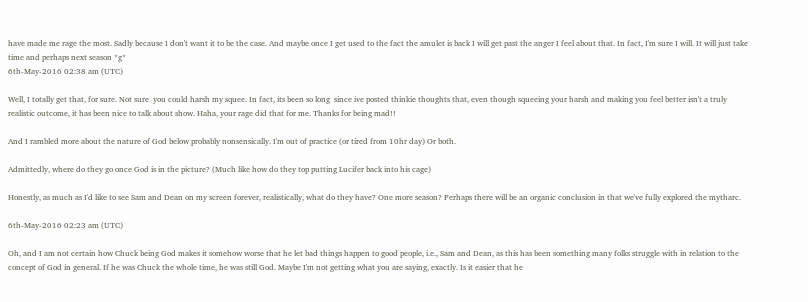have made me rage the most. Sadly because I don't want it to be the case. And maybe once I get used to the fact the amulet is back I will get past the anger I feel about that. In fact, I'm sure I will. It will just take time and perhaps next season *g*
6th-May-2016 02:38 am (UTC)

Well, I totally get that, for sure. Not sure  you could harsh my squee. In fact, its been so long  since ive posted thinkie thoughts that, even though squeeing your harsh and making you feel better isn't a truly realistic outcome, it has been nice to talk about show. Haha, your rage did that for me. Thanks for being mad!!

And I rambled more about the nature of God below probably nonsensically. I'm out of practice (or tired from 10hr day) Or both.

Admittedly, where do they go once God is in the picture? (Much like how do they top putting Lucifer back into his cage)

Honestly, as much as I'd like to see Sam and Dean on my screen forever, realistically, what do they have? One more season? Perhaps there will be an organic conclusion in that we've fully explored the mytharc.

6th-May-2016 02:23 am (UTC)

Oh, and I am not certain how Chuck being God makes it somehow worse that he let bad things happen to good people, i.e., Sam and Dean, as this has been something many folks struggle with in relation to the concept of God in general. If he was Chuck the whole time, he was still God. Maybe I'm not getting what you are saying, exactly. Is it easier that he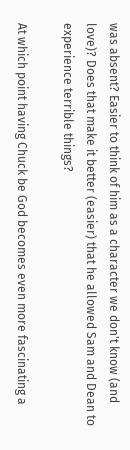was absent? Easier to think of him as a character we don't know (and love)? Does that make it better (easier) that he allowed Sam and Dean to experience terrible things?

At which point having Chuck be God becomes even more fascinating a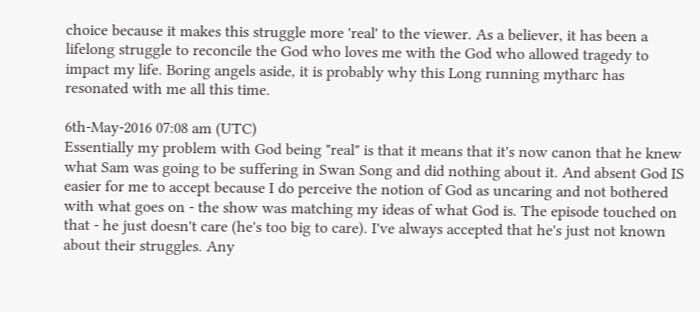choice because it makes this struggle more 'real' to the viewer. As a believer, it has been a lifelong struggle to reconcile the God who loves me with the God who allowed tragedy to impact my life. Boring angels aside, it is probably why this Long running mytharc has resonated with me all this time.

6th-May-2016 07:08 am (UTC)
Essentially my problem with God being "real" is that it means that it's now canon that he knew what Sam was going to be suffering in Swan Song and did nothing about it. And absent God IS easier for me to accept because I do perceive the notion of God as uncaring and not bothered with what goes on - the show was matching my ideas of what God is. The episode touched on that - he just doesn't care (he's too big to care). I've always accepted that he's just not known about their struggles. Any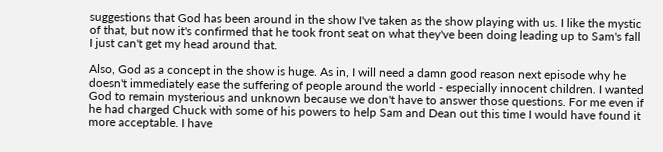suggestions that God has been around in the show I've taken as the show playing with us. I like the mystic of that, but now it's confirmed that he took front seat on what they've been doing leading up to Sam's fall I just can't get my head around that.

Also, God as a concept in the show is huge. As in, I will need a damn good reason next episode why he doesn't immediately ease the suffering of people around the world - especially innocent children. I wanted God to remain mysterious and unknown because we don't have to answer those questions. For me even if he had charged Chuck with some of his powers to help Sam and Dean out this time I would have found it more acceptable. I have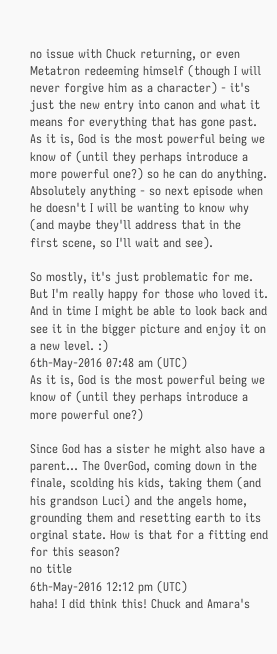no issue with Chuck returning, or even Metatron redeeming himself (though I will never forgive him as a character) - it's just the new entry into canon and what it means for everything that has gone past. As it is, God is the most powerful being we know of (until they perhaps introduce a more powerful one?) so he can do anything. Absolutely anything - so next episode when he doesn't I will be wanting to know why (and maybe they'll address that in the first scene, so I'll wait and see).

So mostly, it's just problematic for me. But I'm really happy for those who loved it. And in time I might be able to look back and see it in the bigger picture and enjoy it on a new level. :)
6th-May-2016 07:48 am (UTC)
As it is, God is the most powerful being we know of (until they perhaps introduce a more powerful one?)

Since God has a sister he might also have a parent... The OverGod, coming down in the finale, scolding his kids, taking them (and his grandson Luci) and the angels home, grounding them and resetting earth to its orginal state. How is that for a fitting end for this season?
no title
6th-May-2016 12:12 pm (UTC)
haha! I did think this! Chuck and Amara's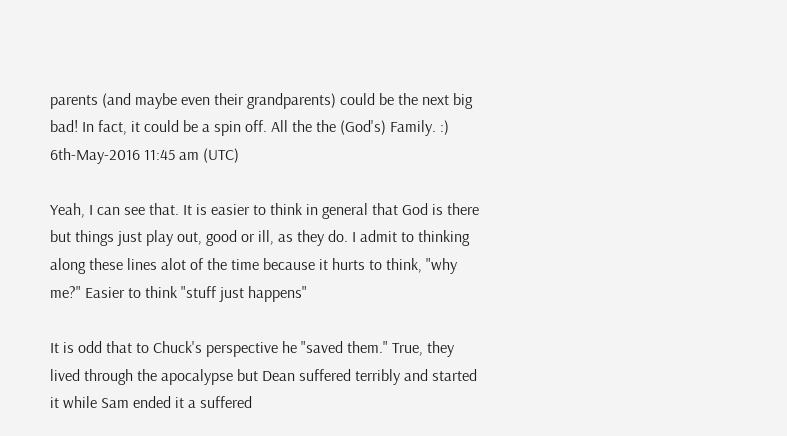parents (and maybe even their grandparents) could be the next big bad! In fact, it could be a spin off. All the the (God's) Family. :)
6th-May-2016 11:45 am (UTC)

Yeah, I can see that. It is easier to think in general that God is there but things just play out, good or ill, as they do. I admit to thinking along these lines alot of the time because it hurts to think, "why me?" Easier to think "stuff just happens"

It is odd that to Chuck's perspective he "saved them." True, they lived through the apocalypse but Dean suffered terribly and started it while Sam ended it a suffered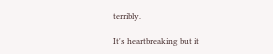terribly.

It's heartbreaking but it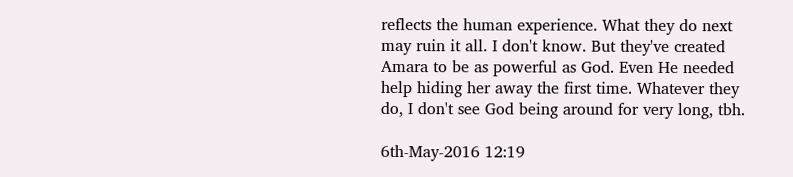reflects the human experience. What they do next may ruin it all. I don't know. But they've created Amara to be as powerful as God. Even He needed help hiding her away the first time. Whatever they do, I don't see God being around for very long, tbh.

6th-May-2016 12:19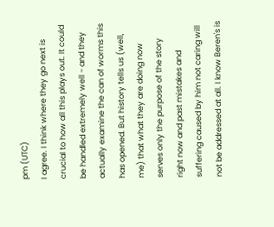pm (UTC)
I agree. I think where they go next is crucial to how all this plays out. It could be handled extremely well - and they actually examine the can of worms this has opened. But history tells us (well, me) that what they are doing now serves only the purpose of the story right now and past mistakes and suffering caused by him not caring will not be addressed at all. I know Beren's is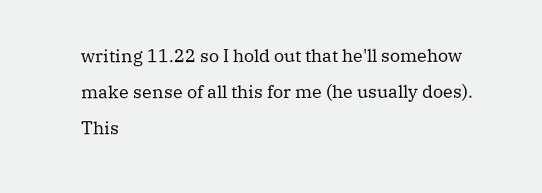writing 11.22 so I hold out that he'll somehow make sense of all this for me (he usually does).
This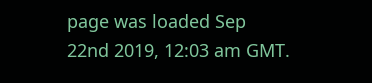page was loaded Sep 22nd 2019, 12:03 am GMT.